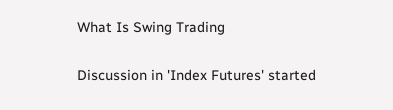What Is Swing Trading

Discussion in 'Index Futures' started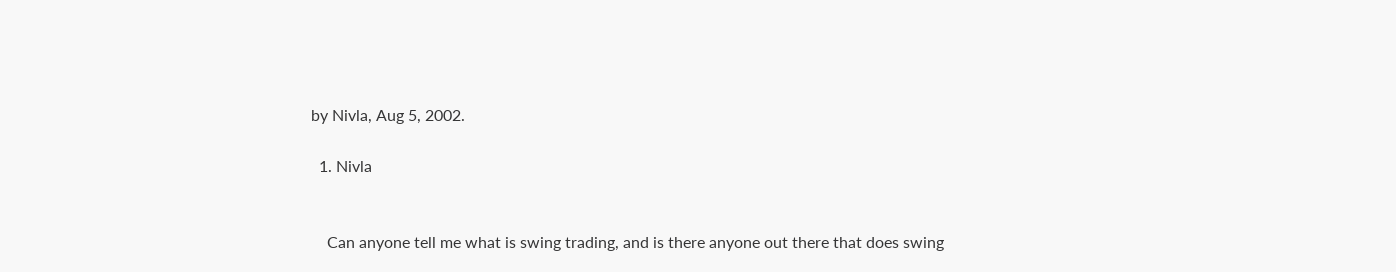by Nivla, Aug 5, 2002.

  1. Nivla


    Can anyone tell me what is swing trading, and is there anyone out there that does swing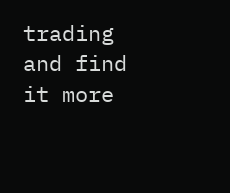trading and find it more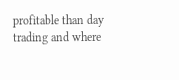profitable than day trading and where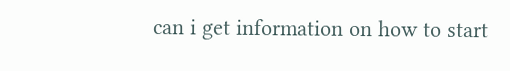can i get information on how to start